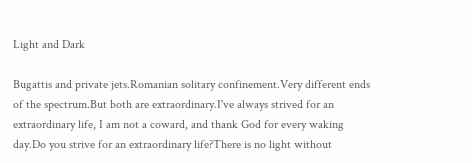Light and Dark

Bugattis and private jets.Romanian solitary confinement.Very different ends of the spectrum.But both are extraordinary.I've always strived for an extraordinary life, I am not a coward, and thank God for every waking day.Do you strive for an extraordinary life?There is no light without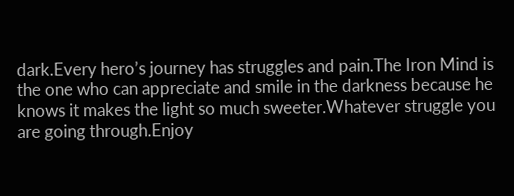dark.Every hero’s journey has struggles and pain.The Iron Mind is the one who can appreciate and smile in the darkness because he knows it makes the light so much sweeter.Whatever struggle you are going through.Enjoy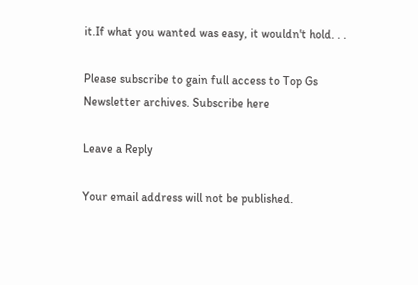it.If what you wanted was easy, it wouldn't hold. . .

Please subscribe to gain full access to Top Gs Newsletter archives. Subscribe here

Leave a Reply

Your email address will not be published.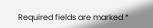Required fields are marked *